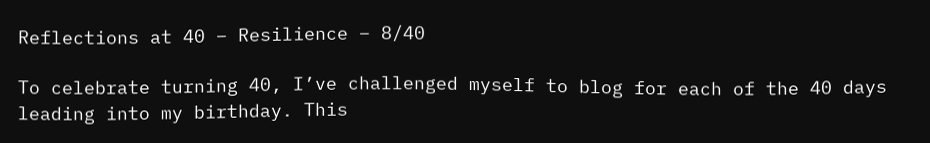Reflections at 40 – Resilience – 8/40

To celebrate turning 40, I’ve challenged myself to blog for each of the 40 days leading into my birthday. This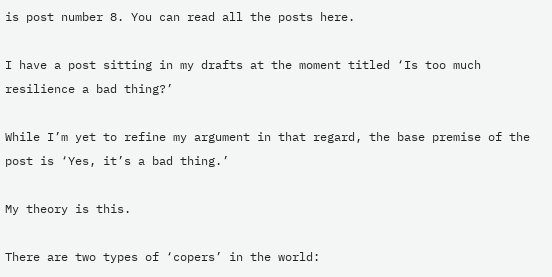is post number 8. You can read all the posts here.

I have a post sitting in my drafts at the moment titled ‘Is too much resilience a bad thing?’

While I’m yet to refine my argument in that regard, the base premise of the post is ‘Yes, it’s a bad thing.’

My theory is this.

There are two types of ‘copers’ in the world: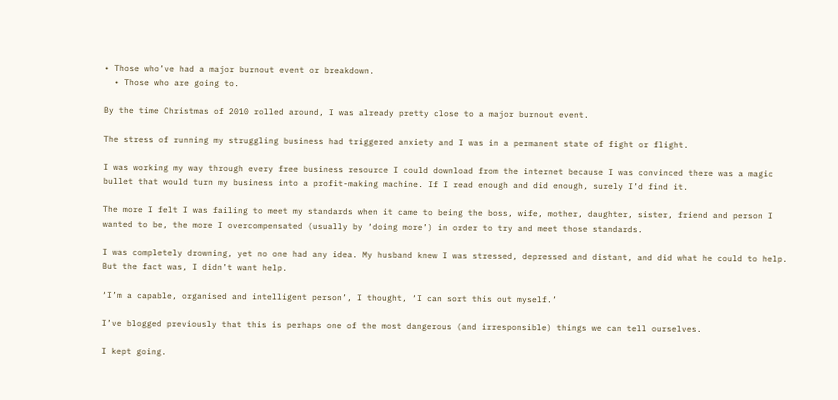• Those who’ve had a major burnout event or breakdown.
  • Those who are going to.

By the time Christmas of 2010 rolled around, I was already pretty close to a major burnout event.

The stress of running my struggling business had triggered anxiety and I was in a permanent state of fight or flight.

I was working my way through every free business resource I could download from the internet because I was convinced there was a magic bullet that would turn my business into a profit-making machine. If I read enough and did enough, surely I’d find it.

The more I felt I was failing to meet my standards when it came to being the boss, wife, mother, daughter, sister, friend and person I wanted to be, the more I overcompensated (usually by ‘doing more’) in order to try and meet those standards.

I was completely drowning, yet no one had any idea. My husband knew I was stressed, depressed and distant, and did what he could to help. But the fact was, I didn’t want help.

‘I’m a capable, organised and intelligent person’, I thought, ‘I can sort this out myself.’

I’ve blogged previously that this is perhaps one of the most dangerous (and irresponsible) things we can tell ourselves.

I kept going.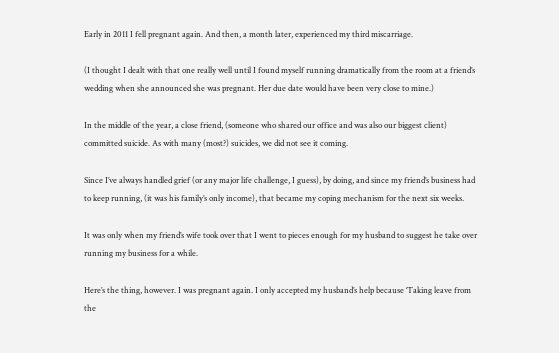Early in 2011 I fell pregnant again. And then, a month later, experienced my third miscarriage.

(I thought I dealt with that one really well until I found myself running dramatically from the room at a friend’s wedding when she announced she was pregnant. Her due date would have been very close to mine.)

In the middle of the year, a close friend, (someone who shared our office and was also our biggest client) committed suicide. As with many (most?) suicides, we did not see it coming.

Since I’ve always handled grief (or any major life challenge, I guess), by doing, and since my friend’s business had to keep running, (it was his family’s only income), that became my coping mechanism for the next six weeks.

It was only when my friend’s wife took over that I went to pieces enough for my husband to suggest he take over running my business for a while.

Here’s the thing, however. I was pregnant again. I only accepted my husband’s help because ‘Taking leave from the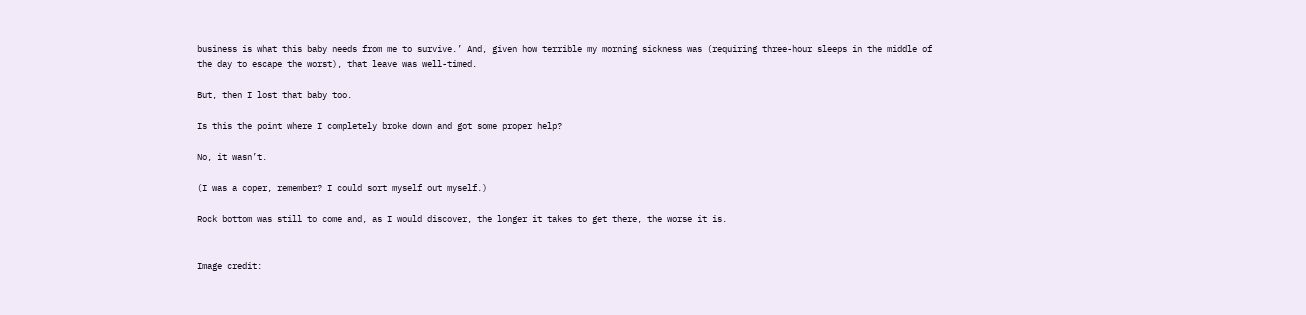business is what this baby needs from me to survive.’ And, given how terrible my morning sickness was (requiring three-hour sleeps in the middle of the day to escape the worst), that leave was well-timed.

But, then I lost that baby too.

Is this the point where I completely broke down and got some proper help?

No, it wasn’t.

(I was a coper, remember? I could sort myself out myself.)

Rock bottom was still to come and, as I would discover, the longer it takes to get there, the worse it is.


Image credit: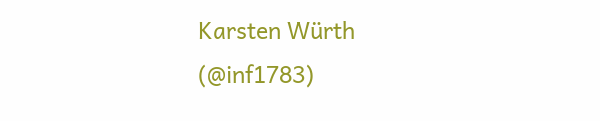Karsten Würth (@inf1783)